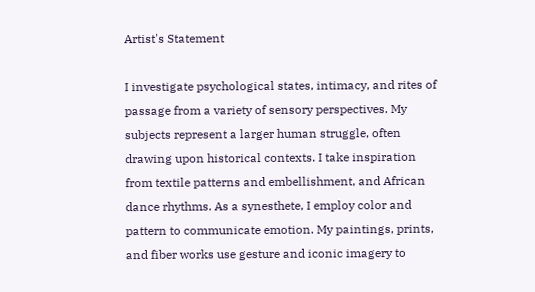Artist's Statement

I investigate psychological states, intimacy, and rites of passage from a variety of sensory perspectives. My subjects represent a larger human struggle, often drawing upon historical contexts. I take inspiration from textile patterns and embellishment, and African dance rhythms. As a synesthete, I employ color and pattern to communicate emotion. My paintings, prints, and fiber works use gesture and iconic imagery to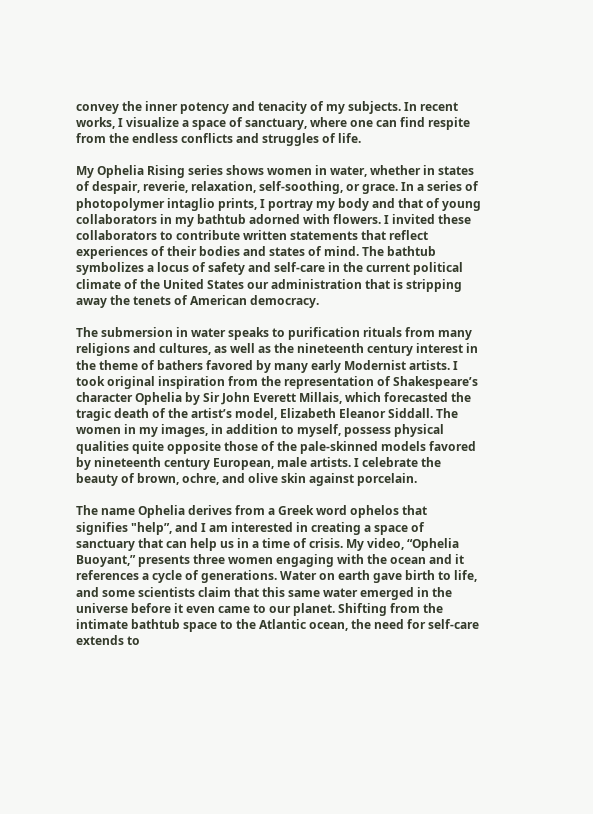convey the inner potency and tenacity of my subjects. In recent works, I visualize a space of sanctuary, where one can find respite from the endless conflicts and struggles of life.

My Ophelia Rising series shows women in water, whether in states of despair, reverie, relaxation, self-soothing, or grace. In a series of photopolymer intaglio prints, I portray my body and that of young collaborators in my bathtub adorned with flowers. I invited these collaborators to contribute written statements that reflect experiences of their bodies and states of mind. The bathtub symbolizes a locus of safety and self-care in the current political climate of the United States our administration that is stripping away the tenets of American democracy.

The submersion in water speaks to purification rituals from many religions and cultures, as well as the nineteenth century interest in the theme of bathers favored by many early Modernist artists. I took original inspiration from the representation of Shakespeare’s character Ophelia by Sir John Everett Millais, which forecasted the tragic death of the artist’s model, Elizabeth Eleanor Siddall. The women in my images, in addition to myself, possess physical qualities quite opposite those of the pale-skinned models favored by nineteenth century European, male artists. I celebrate the beauty of brown, ochre, and olive skin against porcelain.

The name Ophelia derives from a Greek word ophelos that signifies "help”, and I am interested in creating a space of sanctuary that can help us in a time of crisis. My video, “Ophelia Buoyant,” presents three women engaging with the ocean and it references a cycle of generations. Water on earth gave birth to life, and some scientists claim that this same water emerged in the universe before it even came to our planet. Shifting from the intimate bathtub space to the Atlantic ocean, the need for self-care extends to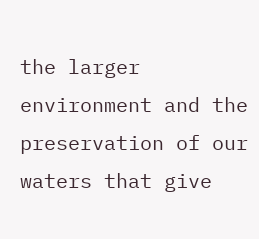the larger environment and the preservation of our waters that give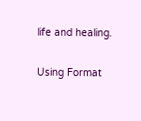life and healing.

Using Format